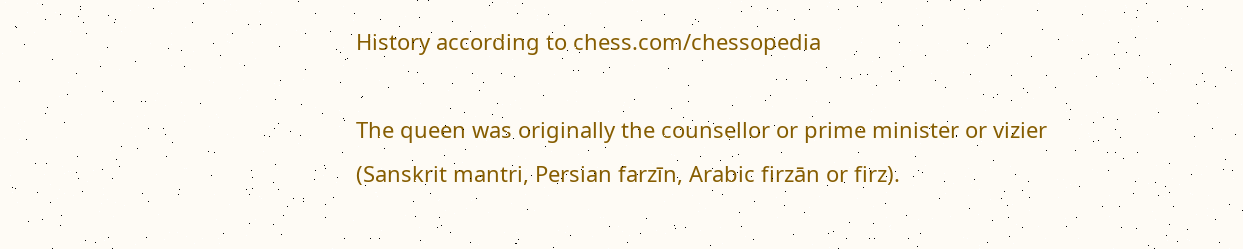History according to chess.com/chessopedia

The queen was originally the counsellor or prime minister or vizier (Sanskrit mantri, Persian farzīn, Arabic firzān or firz).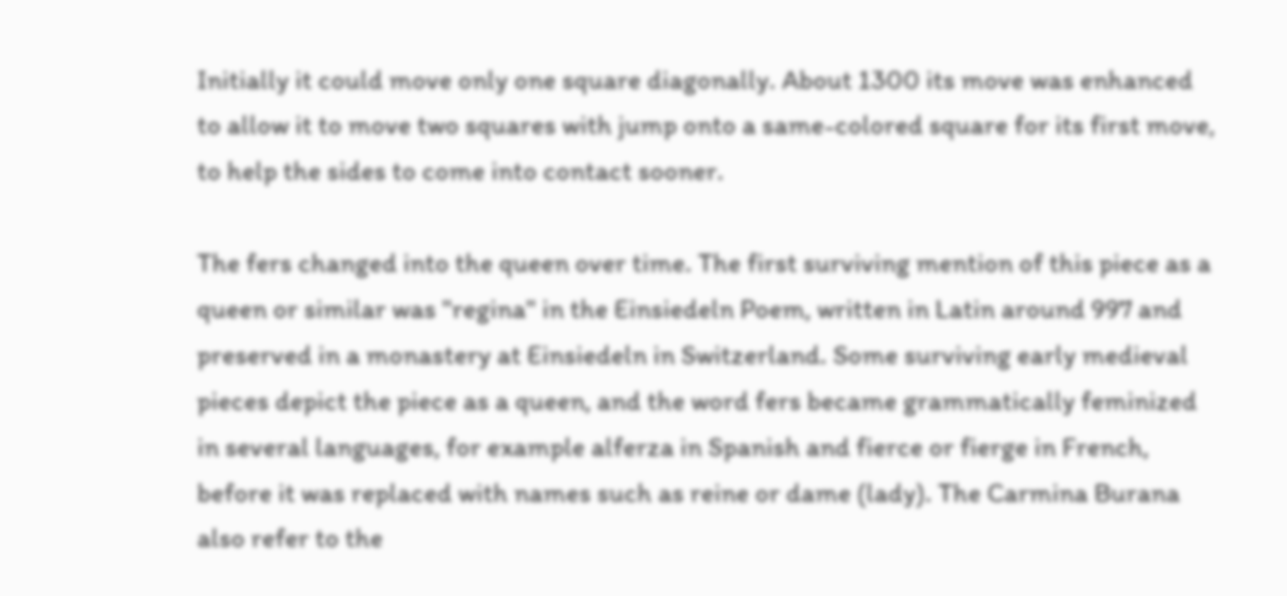Initially it could move only one square diagonally. About 1300 its move was enhanced to allow it to move two squares with jump onto a same-colored square for its first move, to help the sides to come into contact sooner.

The fers changed into the queen over time. The first surviving mention of this piece as a queen or similar was "regina" in the Einsiedeln Poem, written in Latin around 997 and preserved in a monastery at Einsiedeln in Switzerland. Some surviving early medieval pieces depict the piece as a queen, and the word fers became grammatically feminized in several languages, for example alferza in Spanish and fierce or fierge in French, before it was replaced with names such as reine or dame (lady). The Carmina Burana also refer to the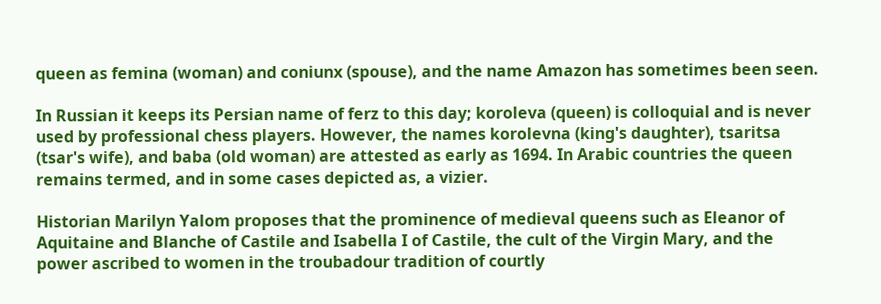queen as femina (woman) and coniunx (spouse), and the name Amazon has sometimes been seen.

In Russian it keeps its Persian name of ferz to this day; koroleva (queen) is colloquial and is never used by professional chess players. However, the names korolevna (king's daughter), tsaritsa (tsar's wife), and baba (old woman) are attested as early as 1694. In Arabic countries the queen remains termed, and in some cases depicted as, a vizier.

Historian Marilyn Yalom proposes that the prominence of medieval queens such as Eleanor of Aquitaine and Blanche of Castile and Isabella I of Castile, the cult of the Virgin Mary, and the power ascribed to women in the troubadour tradition of courtly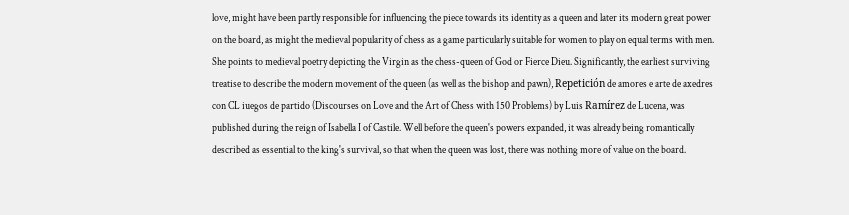love, might have been partly responsible for influencing the piece towards its identity as a queen and later its modern great power on the board, as might the medieval popularity of chess as a game particularly suitable for women to play on equal terms with men. She points to medieval poetry depicting the Virgin as the chess-queen of God or Fierce Dieu. Significantly, the earliest surviving treatise to describe the modern movement of the queen (as well as the bishop and pawn), Repetición de amores e arte de axedres con CL iuegos de partido (Discourses on Love and the Art of Chess with 150 Problems) by Luis Ramírez de Lucena, was published during the reign of Isabella I of Castile. Well before the queen's powers expanded, it was already being romantically described as essential to the king's survival, so that when the queen was lost, there was nothing more of value on the board.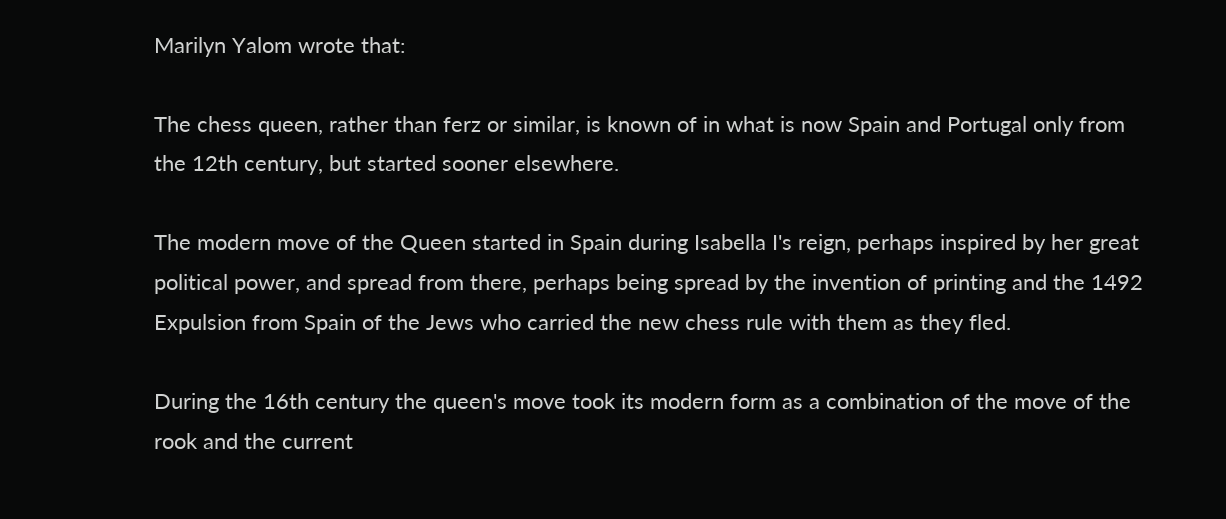Marilyn Yalom wrote that:

The chess queen, rather than ferz or similar, is known of in what is now Spain and Portugal only from the 12th century, but started sooner elsewhere.

The modern move of the Queen started in Spain during Isabella I's reign, perhaps inspired by her great political power, and spread from there, perhaps being spread by the invention of printing and the 1492 Expulsion from Spain of the Jews who carried the new chess rule with them as they fled.

During the 16th century the queen's move took its modern form as a combination of the move of the rook and the current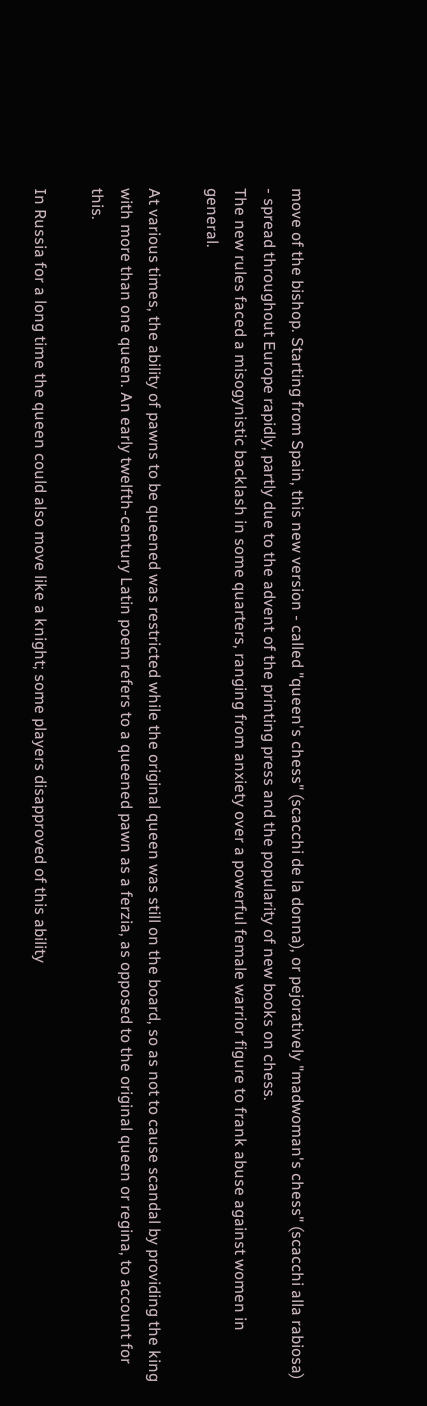move of the bishop. Starting from Spain, this new version - called "queen's chess" (scacchi de la donna), or pejoratively "madwoman's chess" (scacchi alla rabiosa) - spread throughout Europe rapidly, partly due to the advent of the printing press and the popularity of new books on chess.
The new rules faced a misogynistic backlash in some quarters, ranging from anxiety over a powerful female warrior figure to frank abuse against women in general.

At various times, the ability of pawns to be queened was restricted while the original queen was still on the board, so as not to cause scandal by providing the king with more than one queen. An early twelfth-century Latin poem refers to a queened pawn as a ferzia, as opposed to the original queen or regina, to account for this.

In Russia for a long time the queen could also move like a knight; some players disapproved of this ability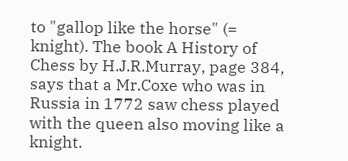to "gallop like the horse" (= knight). The book A History of Chess by H.J.R.Murray, page 384, says that a Mr.Coxe who was in Russia in 1772 saw chess played with the queen also moving like a knight.